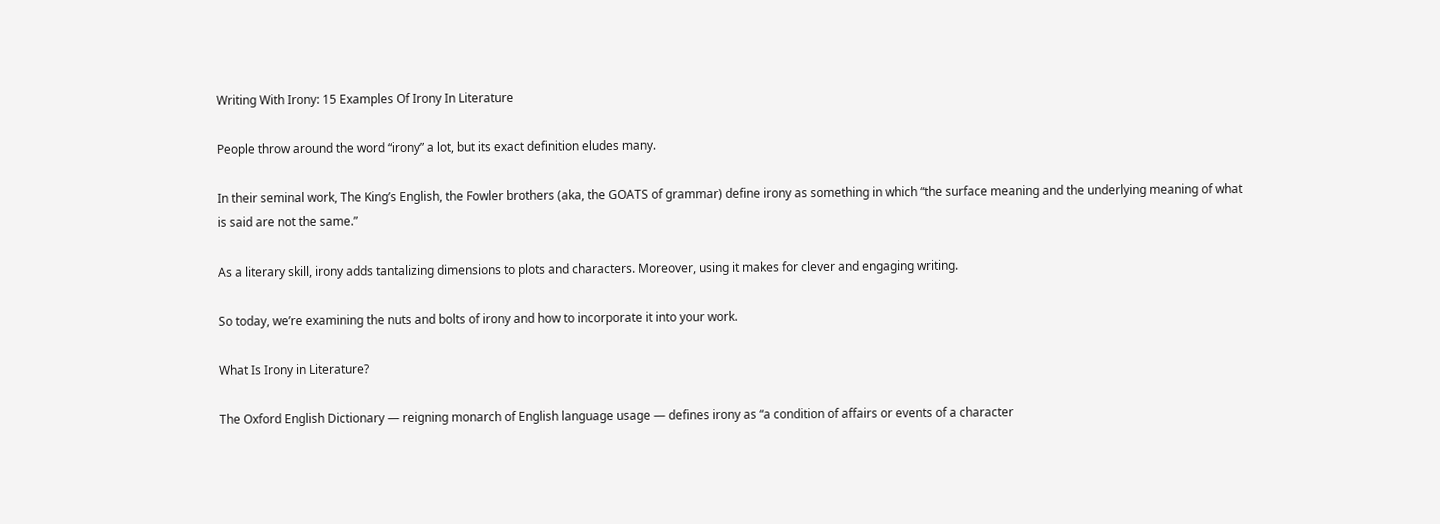Writing With Irony: 15 Examples Of Irony In Literature

People throw around the word “irony” a lot, but its exact definition eludes many.

In their seminal work, The King’s English, the Fowler brothers (aka, the GOATS of grammar) define irony as something in which “the surface meaning and the underlying meaning of what is said are not the same.”

As a literary skill, irony adds tantalizing dimensions to plots and characters. Moreover, using it makes for clever and engaging writing.

So today, we’re examining the nuts and bolts of irony and how to incorporate it into your work.

What Is Irony in Literature?

The Oxford English Dictionary — reigning monarch of English language usage — defines irony as “a condition of affairs or events of a character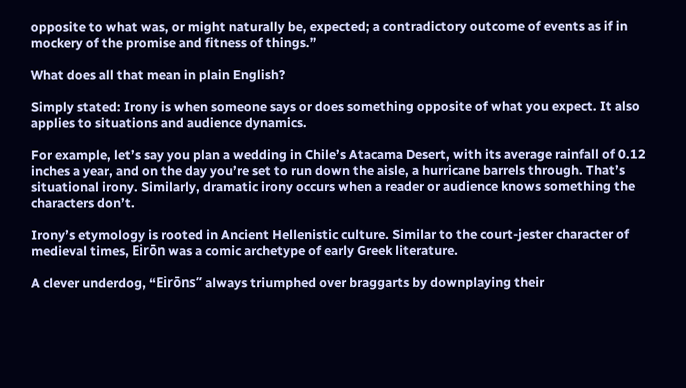opposite to what was, or might naturally be, expected; a contradictory outcome of events as if in mockery of the promise and fitness of things.”

What does all that mean in plain English?

Simply stated: Irony is when someone says or does something opposite of what you expect. It also applies to situations and audience dynamics.

For example, let’s say you plan a wedding in Chile’s Atacama Desert, with its average rainfall of 0.12 inches a year, and on the day you’re set to run down the aisle, a hurricane barrels through. That’s situational irony. Similarly, dramatic irony occurs when a reader or audience knows something the characters don’t.

Irony’s etymology is rooted in Ancient Hellenistic culture. Similar to the court-jester character of medieval times, Eirōn was a comic archetype of early Greek literature.

A clever underdog, “Eirōns” always triumphed over braggarts by downplaying their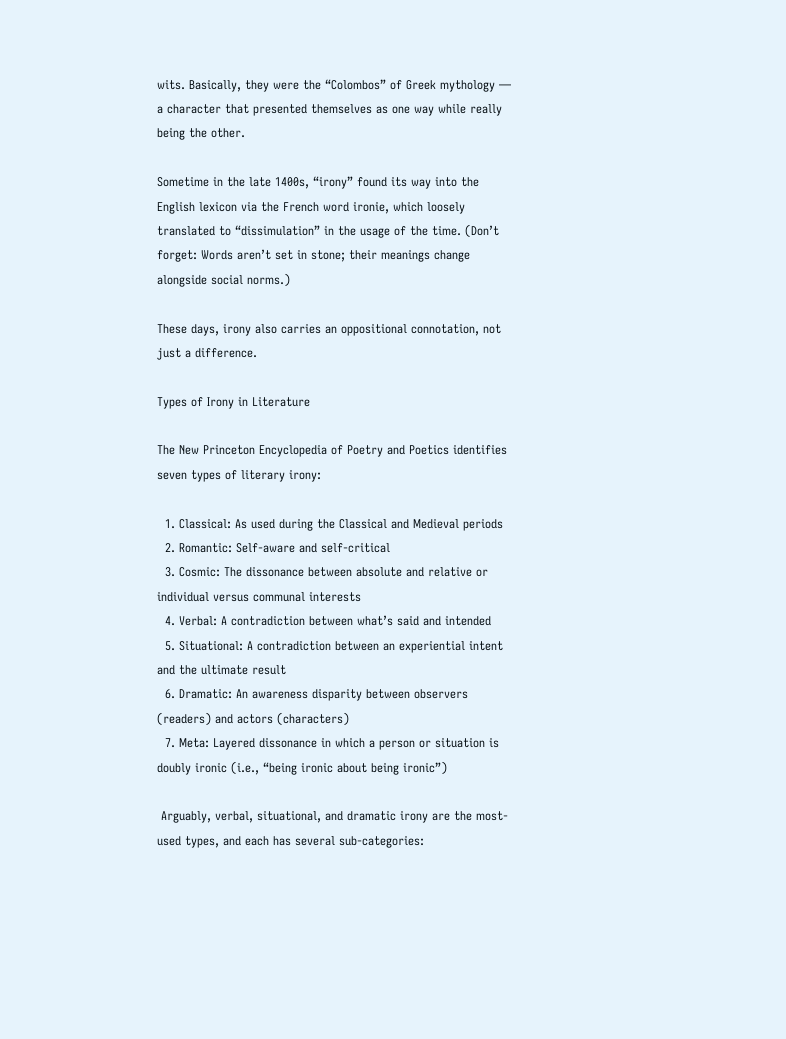wits. Basically, they were the “Colombos” of Greek mythology — a character that presented themselves as one way while really being the other.

Sometime in the late 1400s, “irony” found its way into the English lexicon via the French word ironie, which loosely translated to “dissimulation” in the usage of the time. (Don’t forget: Words aren’t set in stone; their meanings change alongside social norms.)

These days, irony also carries an oppositional connotation, not just a difference.

Types of Irony in Literature

The New Princeton Encyclopedia of Poetry and Poetics identifies seven types of literary irony:

  1. Classical: As used during the Classical and Medieval periods
  2. Romantic: Self-aware and self-critical
  3. Cosmic: The dissonance between absolute and relative or individual versus communal interests
  4. Verbal: A contradiction between what’s said and intended
  5. Situational: A contradiction between an experiential intent and the ultimate result
  6. Dramatic: An awareness disparity between observers (readers) and actors (characters)
  7. Meta: Layered dissonance in which a person or situation is doubly ironic (i.e., “being ironic about being ironic”)

 Arguably, verbal, situational, and dramatic irony are the most-used types, and each has several sub-categories: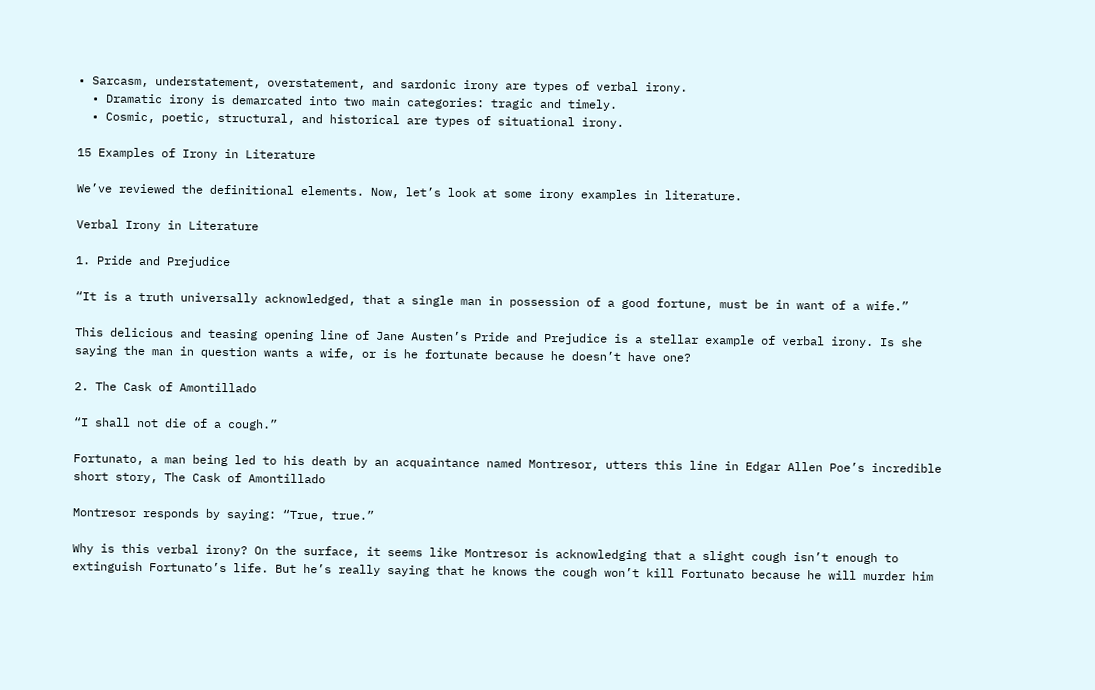• Sarcasm, understatement, overstatement, and sardonic irony are types of verbal irony.
  • Dramatic irony is demarcated into two main categories: tragic and timely.
  • Cosmic, poetic, structural, and historical are types of situational irony.

15 Examples of Irony in Literature

We’ve reviewed the definitional elements. Now, let’s look at some irony examples in literature.

Verbal Irony in Literature

1. Pride and Prejudice

“It is a truth universally acknowledged, that a single man in possession of a good fortune, must be in want of a wife.”

This delicious and teasing opening line of Jane Austen’s Pride and Prejudice is a stellar example of verbal irony. Is she saying the man in question wants a wife, or is he fortunate because he doesn’t have one?

2. The Cask of Amontillado

“I shall not die of a cough.”

Fortunato, a man being led to his death by an acquaintance named Montresor, utters this line in Edgar Allen Poe’s incredible short story, The Cask of Amontillado

Montresor responds by saying: “True, true.”

Why is this verbal irony? On the surface, it seems like Montresor is acknowledging that a slight cough isn’t enough to extinguish Fortunato’s life. But he’s really saying that he knows the cough won’t kill Fortunato because he will murder him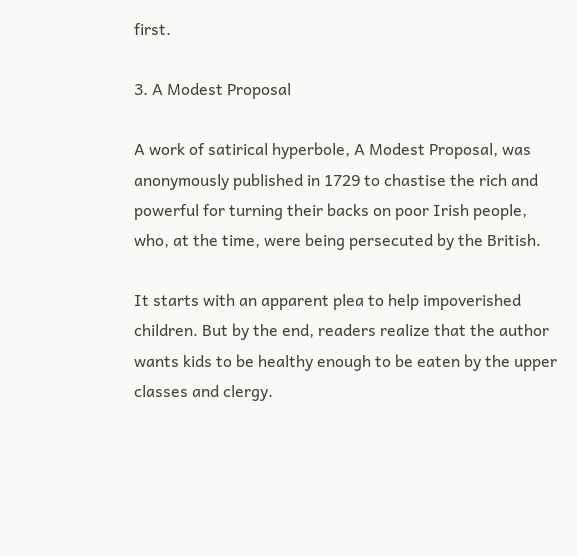first.

3. A Modest Proposal

A work of satirical hyperbole, A Modest Proposal, was anonymously published in 1729 to chastise the rich and powerful for turning their backs on poor Irish people, who, at the time, were being persecuted by the British.

It starts with an apparent plea to help impoverished children. But by the end, readers realize that the author wants kids to be healthy enough to be eaten by the upper classes and clergy.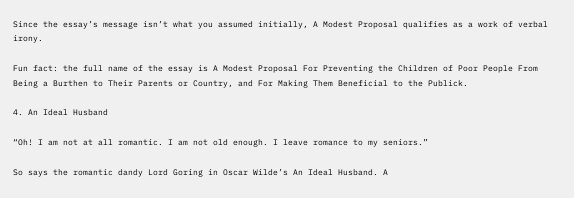Since the essay’s message isn’t what you assumed initially, A Modest Proposal qualifies as a work of verbal irony.

Fun fact: the full name of the essay is A Modest Proposal For Preventing the Children of Poor People From Being a Burthen to Their Parents or Country, and For Making Them Beneficial to the Publick.

4. An Ideal Husband

“Oh! I am not at all romantic. I am not old enough. I leave romance to my seniors.”

So says the romantic dandy Lord Goring in Oscar Wilde’s An Ideal Husband. A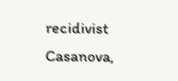recidivist Casanova,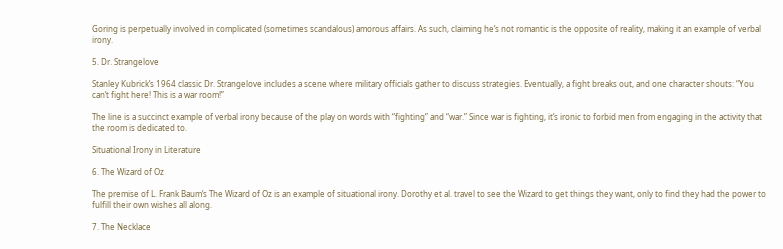Goring is perpetually involved in complicated (sometimes scandalous) amorous affairs. As such, claiming he’s not romantic is the opposite of reality, making it an example of verbal irony.

5. Dr. Strangelove

Stanley Kubrick’s 1964 classic Dr. Strangelove includes a scene where military officials gather to discuss strategies. Eventually, a fight breaks out, and one character shouts: “You can’t fight here! This is a war room!”

The line is a succinct example of verbal irony because of the play on words with “fighting” and “war.” Since war is fighting, it’s ironic to forbid men from engaging in the activity that the room is dedicated to.

Situational Irony in Literature

6. The Wizard of Oz

The premise of L. Frank Baum’s The Wizard of Oz is an example of situational irony. Dorothy et al. travel to see the Wizard to get things they want, only to find they had the power to fulfill their own wishes all along.

7. The Necklace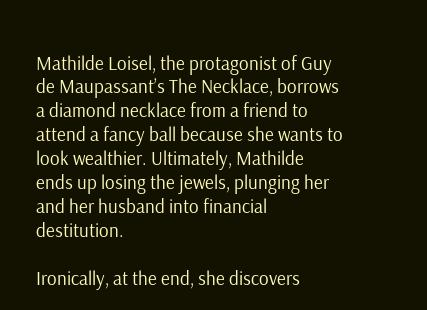Mathilde Loisel, the protagonist of Guy de Maupassant’s The Necklace, borrows a diamond necklace from a friend to attend a fancy ball because she wants to look wealthier. Ultimately, Mathilde ends up losing the jewels, plunging her and her husband into financial destitution.

Ironically, at the end, she discovers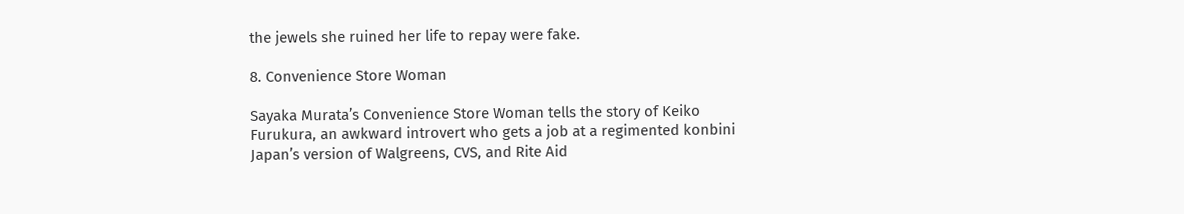the jewels she ruined her life to repay were fake.

8. Convenience Store Woman

Sayaka Murata’s Convenience Store Woman tells the story of Keiko Furukura, an awkward introvert who gets a job at a regimented konbini Japan’s version of Walgreens, CVS, and Rite Aid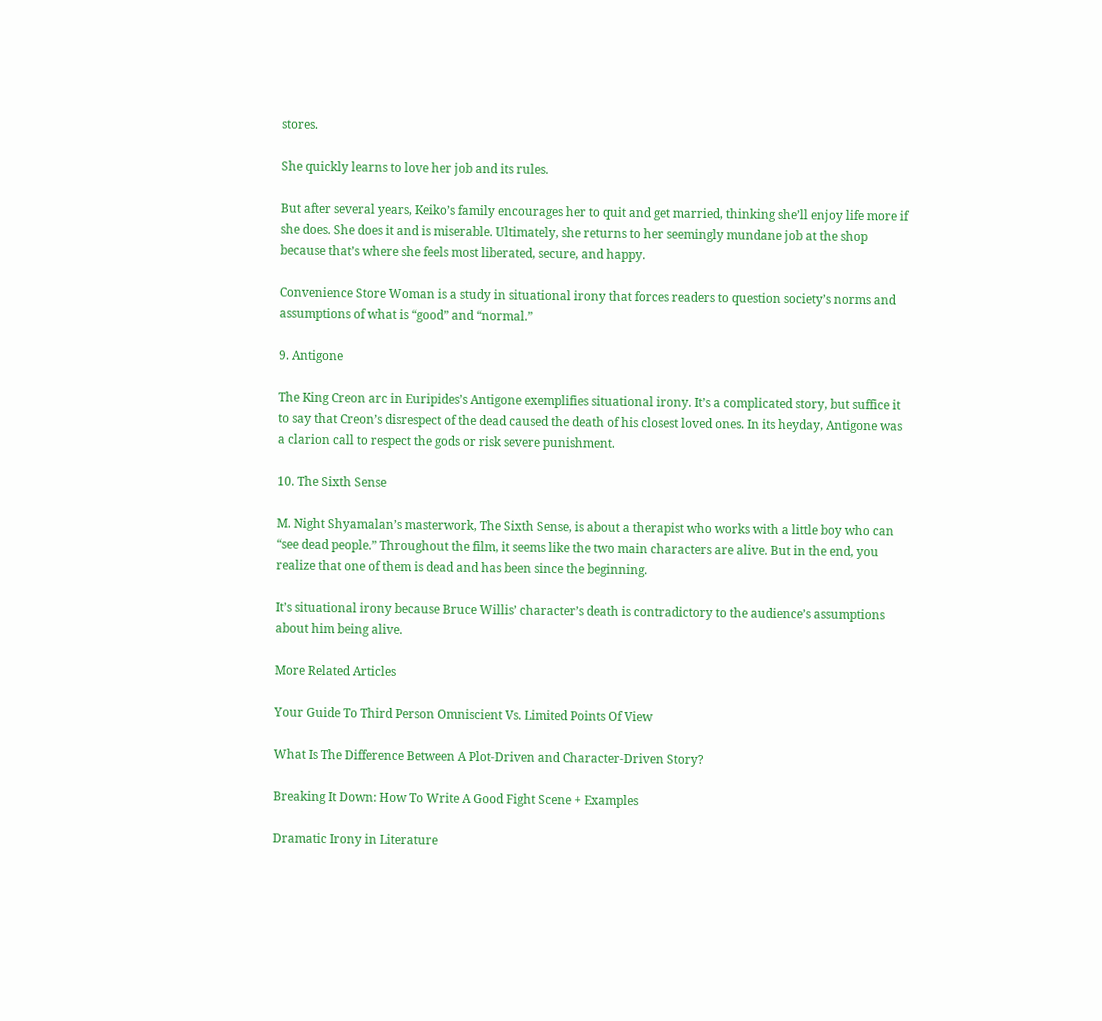stores.

She quickly learns to love her job and its rules.

But after several years, Keiko’s family encourages her to quit and get married, thinking she’ll enjoy life more if she does. She does it and is miserable. Ultimately, she returns to her seemingly mundane job at the shop because that’s where she feels most liberated, secure, and happy.

Convenience Store Woman is a study in situational irony that forces readers to question society’s norms and assumptions of what is “good” and “normal.”

9. Antigone

The King Creon arc in Euripides’s Antigone exemplifies situational irony. It’s a complicated story, but suffice it to say that Creon’s disrespect of the dead caused the death of his closest loved ones. In its heyday, Antigone was a clarion call to respect the gods or risk severe punishment.

10. The Sixth Sense

M. Night Shyamalan’s masterwork, The Sixth Sense, is about a therapist who works with a little boy who can “see dead people.” Throughout the film, it seems like the two main characters are alive. But in the end, you realize that one of them is dead and has been since the beginning.

It’s situational irony because Bruce Willis’ character’s death is contradictory to the audience’s assumptions about him being alive.

More Related Articles

Your Guide To Third Person Omniscient Vs. Limited Points Of View

What Is The Difference Between A Plot-Driven and Character-Driven Story?

Breaking It Down: How To Write A Good Fight Scene + Examples

Dramatic Irony in Literature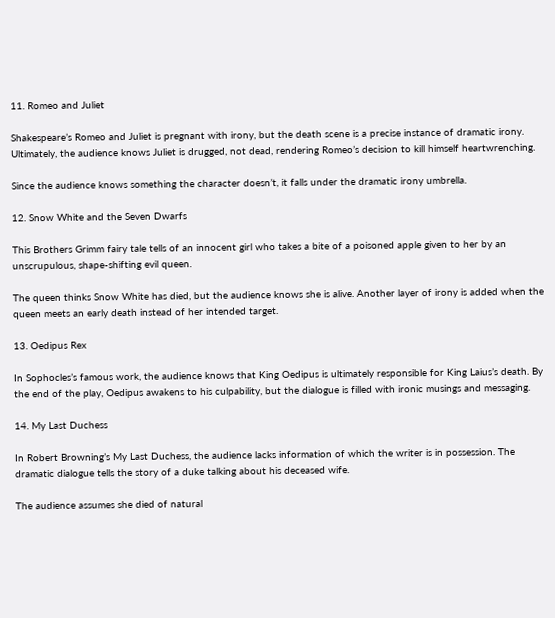11. Romeo and Juliet

Shakespeare’s Romeo and Juliet is pregnant with irony, but the death scene is a precise instance of dramatic irony. Ultimately, the audience knows Juliet is drugged, not dead, rendering Romeo’s decision to kill himself heartwrenching.

Since the audience knows something the character doesn’t, it falls under the dramatic irony umbrella.

12. Snow White and the Seven Dwarfs

This Brothers Grimm fairy tale tells of an innocent girl who takes a bite of a poisoned apple given to her by an unscrupulous, shape-shifting evil queen.

The queen thinks Snow White has died, but the audience knows she is alive. Another layer of irony is added when the queen meets an early death instead of her intended target.

13. Oedipus Rex

In Sophocles’s famous work, the audience knows that King Oedipus is ultimately responsible for King Laius’s death. By the end of the play, Oedipus awakens to his culpability, but the dialogue is filled with ironic musings and messaging.

14. My Last Duchess

In Robert Browning’s My Last Duchess, the audience lacks information of which the writer is in possession. The dramatic dialogue tells the story of a duke talking about his deceased wife.

The audience assumes she died of natural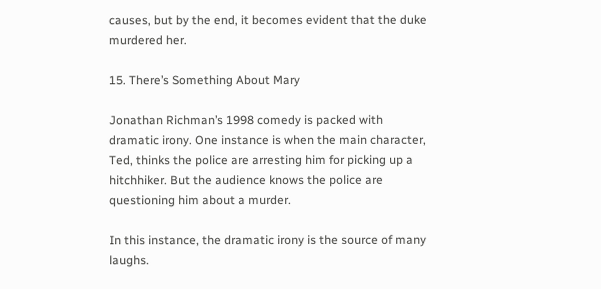causes, but by the end, it becomes evident that the duke murdered her.

15. There’s Something About Mary

Jonathan Richman’s 1998 comedy is packed with dramatic irony. One instance is when the main character, Ted, thinks the police are arresting him for picking up a hitchhiker. But the audience knows the police are questioning him about a murder.

In this instance, the dramatic irony is the source of many laughs.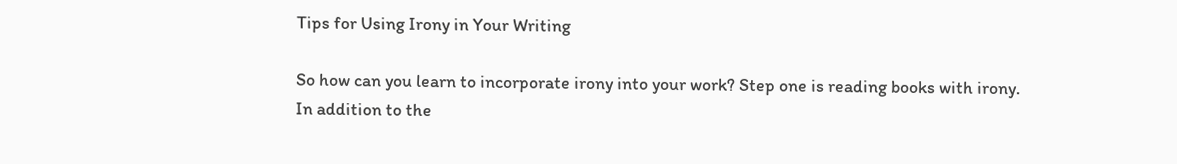Tips for Using Irony in Your Writing

So how can you learn to incorporate irony into your work? Step one is reading books with irony. In addition to the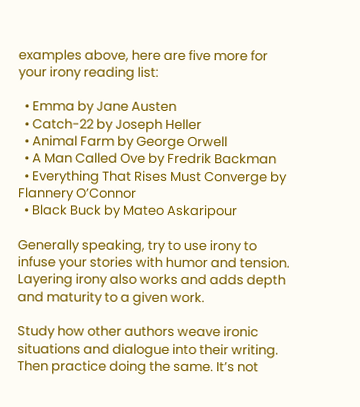examples above, here are five more for your irony reading list:

  • Emma by Jane Austen
  • Catch-22 by Joseph Heller
  • Animal Farm by George Orwell
  • A Man Called Ove by Fredrik Backman
  • Everything That Rises Must Converge by Flannery O’Connor
  • Black Buck by Mateo Askaripour

Generally speaking, try to use irony to infuse your stories with humor and tension. Layering irony also works and adds depth and maturity to a given work.

Study how other authors weave ironic situations and dialogue into their writing. Then practice doing the same. It’s not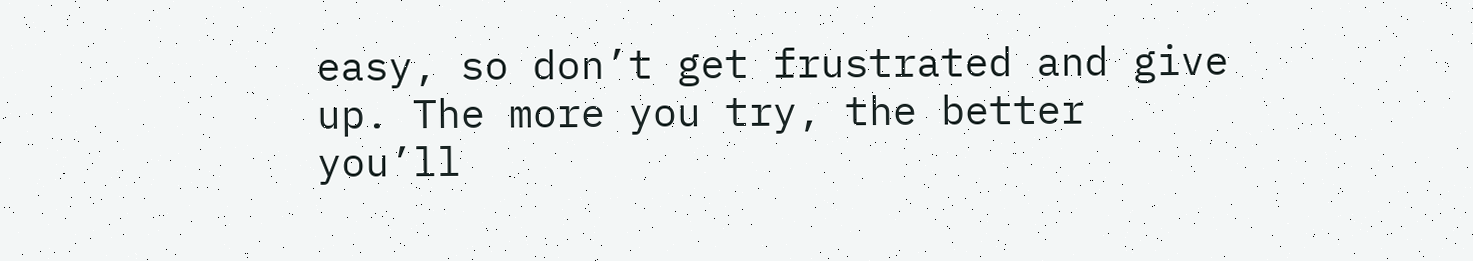easy, so don’t get frustrated and give up. The more you try, the better you’ll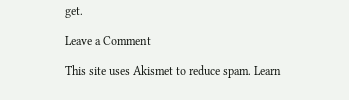get.

Leave a Comment

This site uses Akismet to reduce spam. Learn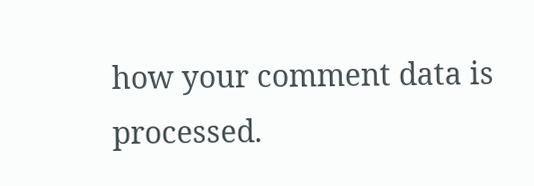how your comment data is processed.